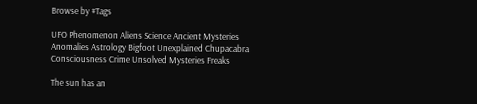Browse by #Tags

UFO Phenomenon Aliens Science Ancient Mysteries Anomalies Astrology Bigfoot Unexplained Chupacabra Consciousness Crime Unsolved Mysteries Freaks

The sun has an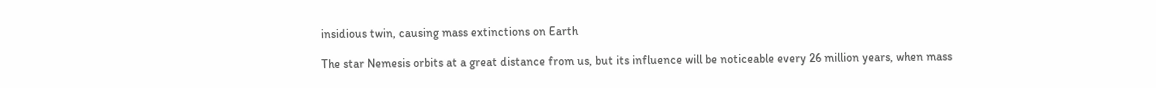insidious twin, causing mass extinctions on Earth

The star Nemesis orbits at a great distance from us, but its influence will be noticeable every 26 million years, when mass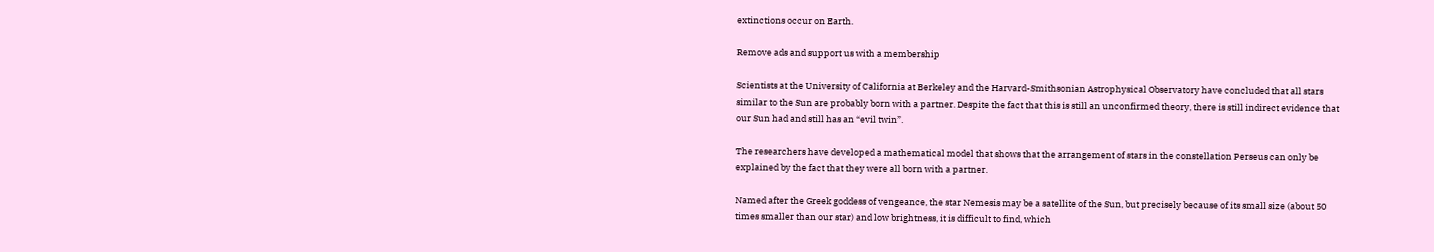extinctions occur on Earth.

Remove ads and support us with a membership

Scientists at the University of California at Berkeley and the Harvard-Smithsonian Astrophysical Observatory have concluded that all stars similar to the Sun are probably born with a partner. Despite the fact that this is still an unconfirmed theory, there is still indirect evidence that our Sun had and still has an “evil twin”.

The researchers have developed a mathematical model that shows that the arrangement of stars in the constellation Perseus can only be explained by the fact that they were all born with a partner.

Named after the Greek goddess of vengeance, the star Nemesis may be a satellite of the Sun, but precisely because of its small size (about 50 times smaller than our star) and low brightness, it is difficult to find, which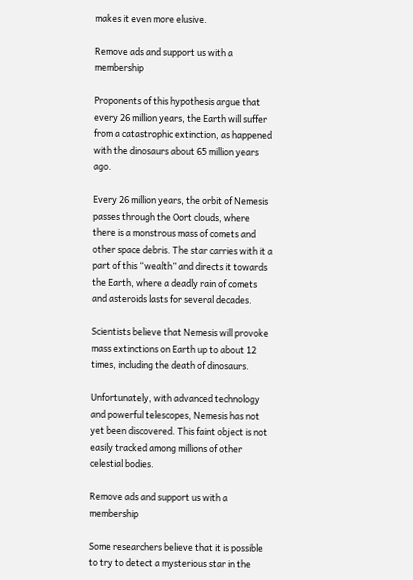makes it even more elusive.

Remove ads and support us with a membership

Proponents of this hypothesis argue that every 26 million years, the Earth will suffer from a catastrophic extinction, as happened with the dinosaurs about 65 million years ago.

Every 26 million years, the orbit of Nemesis passes through the Oort clouds, where there is a monstrous mass of comets and other space debris. The star carries with it a part of this “wealth” and directs it towards the Earth, where a deadly rain of comets and asteroids lasts for several decades.

Scientists believe that Nemesis will provoke mass extinctions on Earth up to about 12 times, including the death of dinosaurs.

Unfortunately, with advanced technology and powerful telescopes, Nemesis has not yet been discovered. This faint object is not easily tracked among millions of other celestial bodies.

Remove ads and support us with a membership

Some researchers believe that it is possible to try to detect a mysterious star in the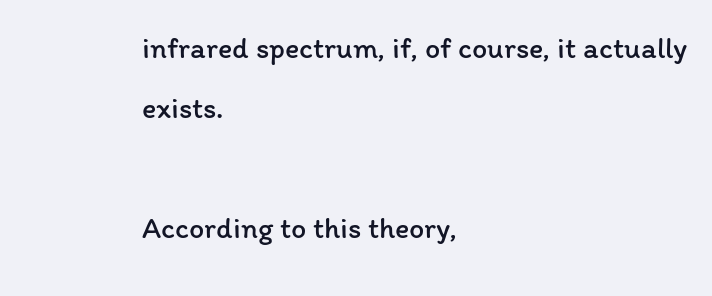infrared spectrum, if, of course, it actually exists.

According to this theory,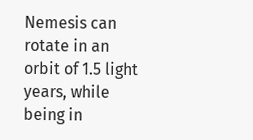Nemesis can rotate in an orbit of 1.5 light years, while being in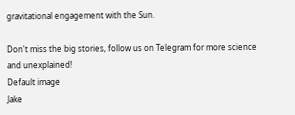gravitational engagement with the Sun.

Don't miss the big stories, follow us on Telegram for more science and unexplained!
Default image
Jake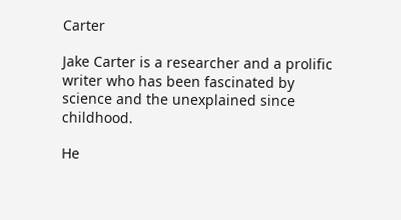Carter

Jake Carter is a researcher and a prolific writer who has been fascinated by science and the unexplained since childhood.

He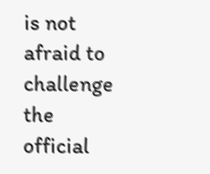is not afraid to challenge the official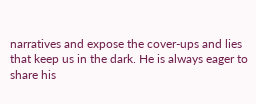narratives and expose the cover-ups and lies that keep us in the dark. He is always eager to share his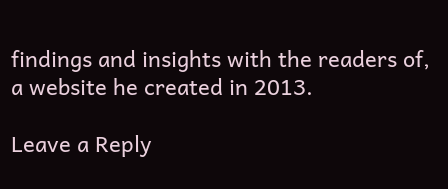findings and insights with the readers of, a website he created in 2013.

Leave a Reply